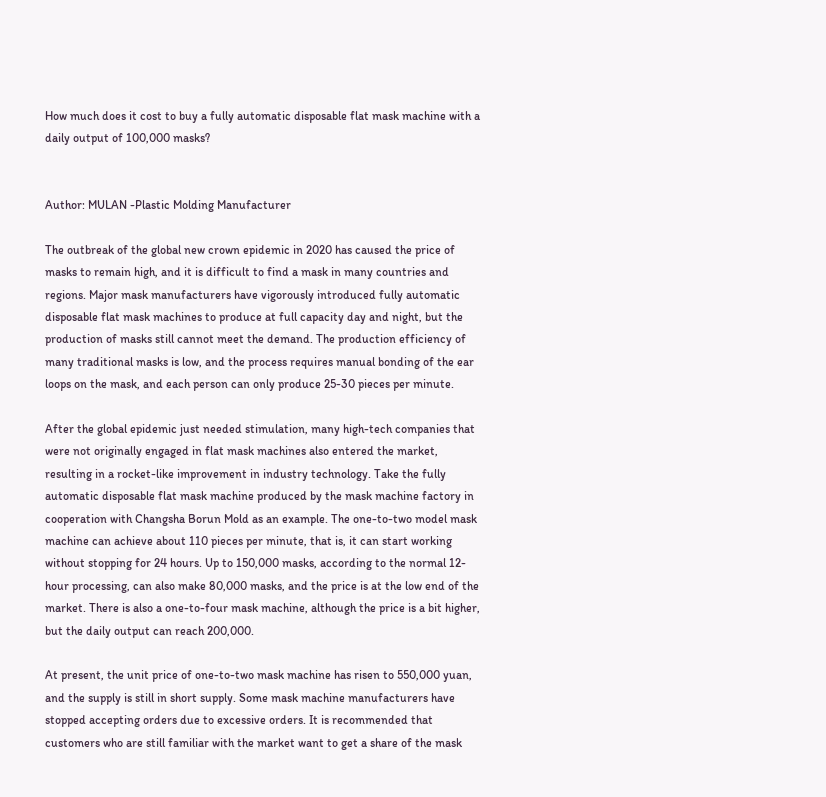How much does it cost to buy a fully automatic disposable flat mask machine with a daily output of 100,000 masks?


Author: MULAN -Plastic Molding Manufacturer

The outbreak of the global new crown epidemic in 2020 has caused the price of masks to remain high, and it is difficult to find a mask in many countries and regions. Major mask manufacturers have vigorously introduced fully automatic disposable flat mask machines to produce at full capacity day and night, but the production of masks still cannot meet the demand. The production efficiency of many traditional masks is low, and the process requires manual bonding of the ear loops on the mask, and each person can only produce 25-30 pieces per minute.

After the global epidemic just needed stimulation, many high-tech companies that were not originally engaged in flat mask machines also entered the market, resulting in a rocket-like improvement in industry technology. Take the fully automatic disposable flat mask machine produced by the mask machine factory in cooperation with Changsha Borun Mold as an example. The one-to-two model mask machine can achieve about 110 pieces per minute, that is, it can start working without stopping for 24 hours. Up to 150,000 masks, according to the normal 12-hour processing, can also make 80,000 masks, and the price is at the low end of the market. There is also a one-to-four mask machine, although the price is a bit higher, but the daily output can reach 200,000.

At present, the unit price of one-to-two mask machine has risen to 550,000 yuan, and the supply is still in short supply. Some mask machine manufacturers have stopped accepting orders due to excessive orders. It is recommended that customers who are still familiar with the market want to get a share of the mask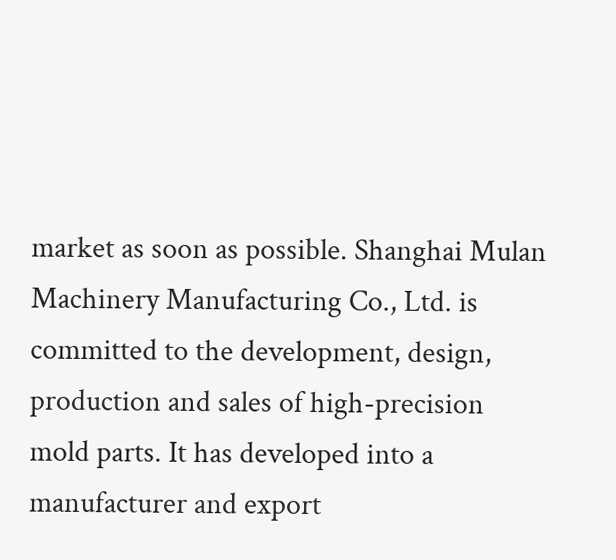market as soon as possible. Shanghai Mulan Machinery Manufacturing Co., Ltd. is committed to the development, design, production and sales of high-precision mold parts. It has developed into a manufacturer and export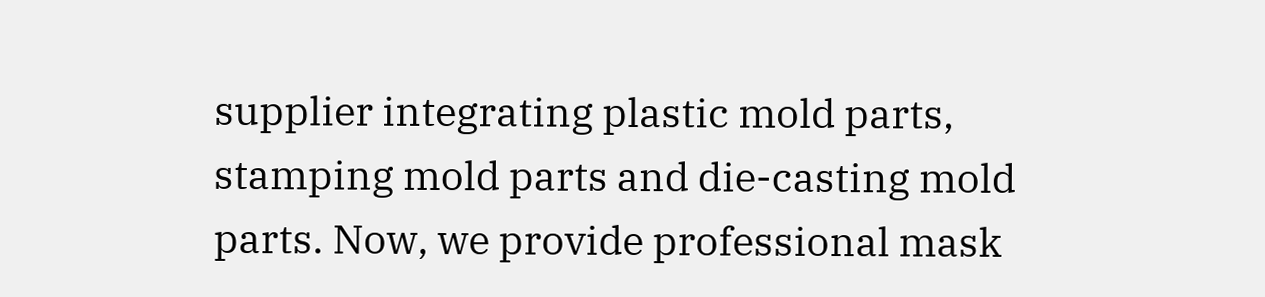supplier integrating plastic mold parts, stamping mold parts and die-casting mold parts. Now, we provide professional mask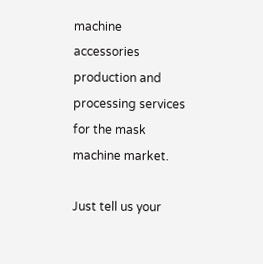machine accessories production and processing services for the mask machine market.

Just tell us your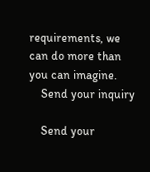requirements, we can do more than you can imagine.
    Send your inquiry

    Send your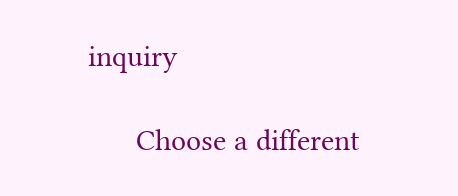inquiry

      Choose a different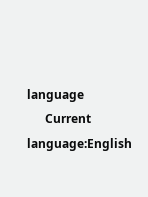language
      Current language:English